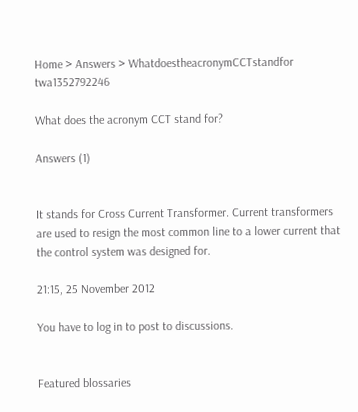Home > Answers > WhatdoestheacronymCCTstandfor twa1352792246

What does the acronym CCT stand for?

Answers (1)


It stands for Cross Current Transformer. Current transformers are used to resign the most common line to a lower current that the control system was designed for.

21:15, 25 November 2012

You have to log in to post to discussions.


Featured blossaries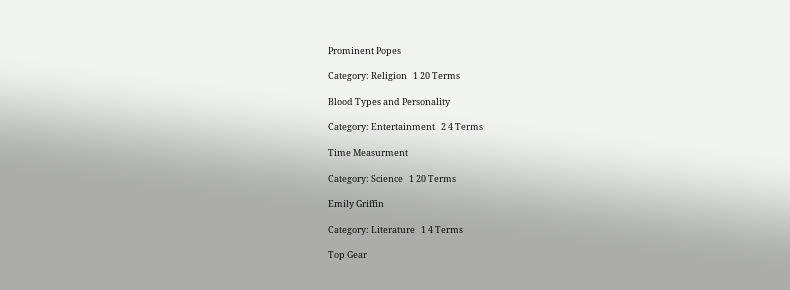Prominent Popes

Category: Religion   1 20 Terms

Blood Types and Personality

Category: Entertainment   2 4 Terms

Time Measurment

Category: Science   1 20 Terms

Emily Griffin

Category: Literature   1 4 Terms

Top Gear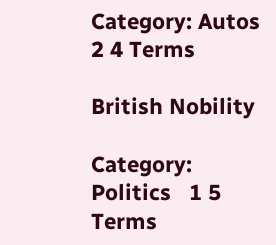Category: Autos   2 4 Terms

British Nobility

Category: Politics   1 5 Terms